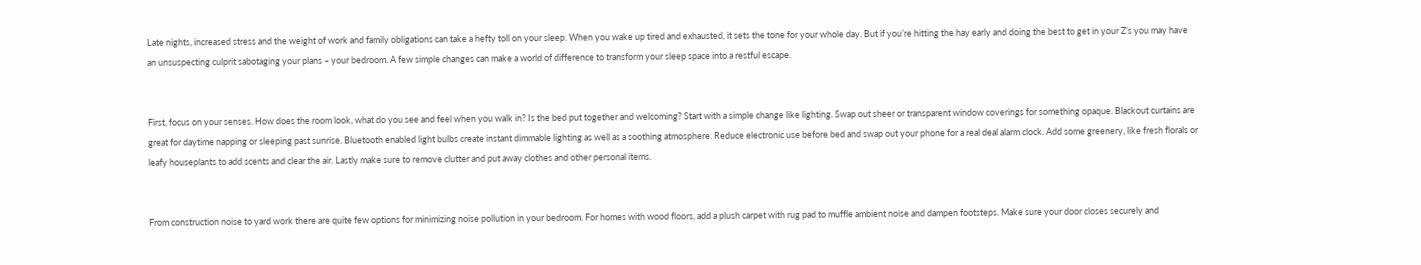Late nights, increased stress and the weight of work and family obligations can take a hefty toll on your sleep. When you wake up tired and exhausted, it sets the tone for your whole day. But if you’re hitting the hay early and doing the best to get in your Z’s you may have an unsuspecting culprit sabotaging your plans – your bedroom. A few simple changes can make a world of difference to transform your sleep space into a restful escape.


First, focus on your senses. How does the room look, what do you see and feel when you walk in? Is the bed put together and welcoming? Start with a simple change like lighting. Swap out sheer or transparent window coverings for something opaque. Blackout curtains are great for daytime napping or sleeping past sunrise. Bluetooth enabled light bulbs create instant dimmable lighting as well as a soothing atmosphere. Reduce electronic use before bed and swap out your phone for a real deal alarm clock. Add some greenery, like fresh florals or leafy houseplants to add scents and clear the air. Lastly make sure to remove clutter and put away clothes and other personal items.


From construction noise to yard work there are quite few options for minimizing noise pollution in your bedroom. For homes with wood floors, add a plush carpet with rug pad to muffle ambient noise and dampen footsteps. Make sure your door closes securely and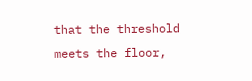that the threshold meets the floor,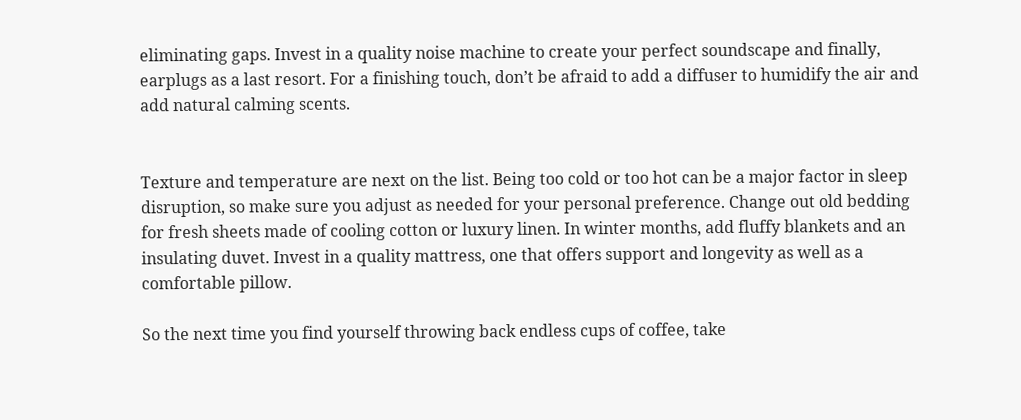eliminating gaps. Invest in a quality noise machine to create your perfect soundscape and finally, earplugs as a last resort. For a finishing touch, don’t be afraid to add a diffuser to humidify the air and add natural calming scents.


Texture and temperature are next on the list. Being too cold or too hot can be a major factor in sleep disruption, so make sure you adjust as needed for your personal preference. Change out old bedding for fresh sheets made of cooling cotton or luxury linen. In winter months, add fluffy blankets and an insulating duvet. Invest in a quality mattress, one that offers support and longevity as well as a comfortable pillow.

So the next time you find yourself throwing back endless cups of coffee, take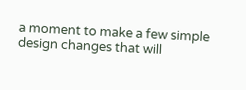a moment to make a few simple design changes that will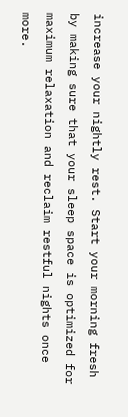increase your nightly rest. Start your morning fresh by making sure that your sleep space is optimized for maximum relaxation and reclaim restful nights once more.